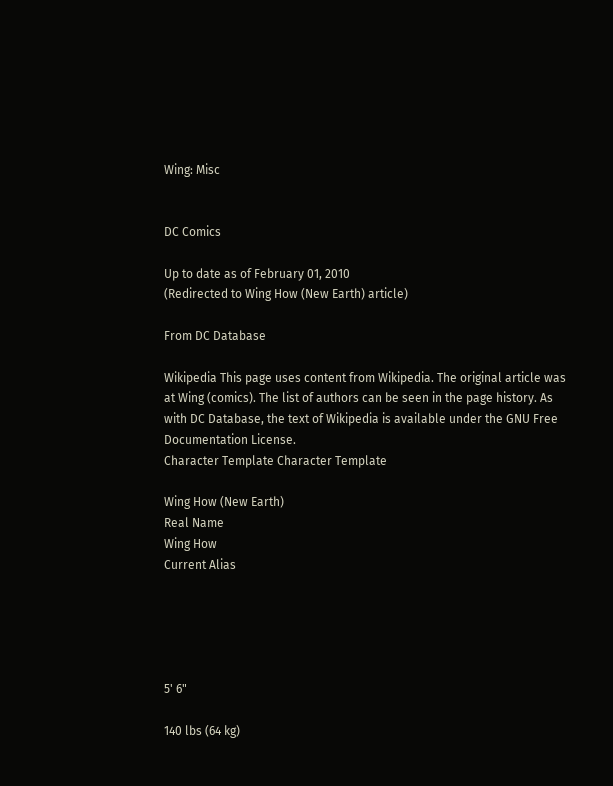Wing: Misc


DC Comics

Up to date as of February 01, 2010
(Redirected to Wing How (New Earth) article)

From DC Database

Wikipedia This page uses content from Wikipedia. The original article was at Wing (comics). The list of authors can be seen in the page history. As with DC Database, the text of Wikipedia is available under the GNU Free Documentation License.
Character Template Character Template

Wing How (New Earth)
Real Name
Wing How
Current Alias





5' 6"

140 lbs (64 kg)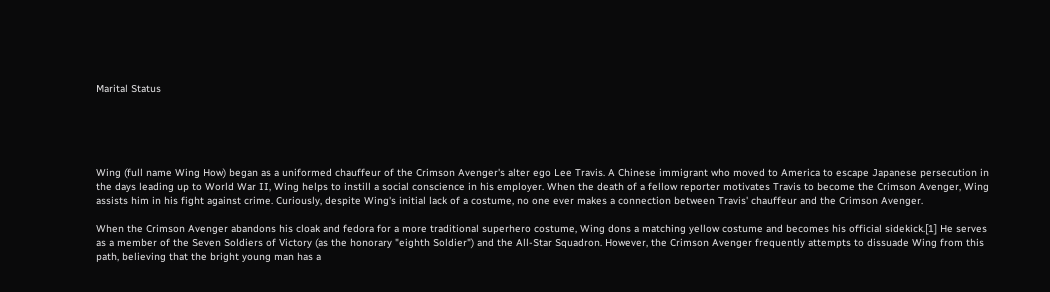Marital Status





Wing (full name Wing How) began as a uniformed chauffeur of the Crimson Avenger's alter ego Lee Travis. A Chinese immigrant who moved to America to escape Japanese persecution in the days leading up to World War II, Wing helps to instill a social conscience in his employer. When the death of a fellow reporter motivates Travis to become the Crimson Avenger, Wing assists him in his fight against crime. Curiously, despite Wing's initial lack of a costume, no one ever makes a connection between Travis' chauffeur and the Crimson Avenger.

When the Crimson Avenger abandons his cloak and fedora for a more traditional superhero costume, Wing dons a matching yellow costume and becomes his official sidekick.[1] He serves as a member of the Seven Soldiers of Victory (as the honorary "eighth Soldier") and the All-Star Squadron. However, the Crimson Avenger frequently attempts to dissuade Wing from this path, believing that the bright young man has a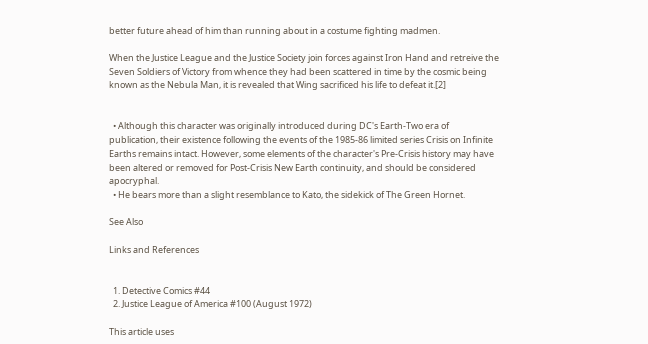better future ahead of him than running about in a costume fighting madmen.

When the Justice League and the Justice Society join forces against Iron Hand and retreive the Seven Soldiers of Victory from whence they had been scattered in time by the cosmic being known as the Nebula Man, it is revealed that Wing sacrificed his life to defeat it.[2]


  • Although this character was originally introduced during DC's Earth-Two era of publication, their existence following the events of the 1985-86 limited series Crisis on Infinite Earths remains intact. However, some elements of the character's Pre-Crisis history may have been altered or removed for Post-Crisis New Earth continuity, and should be considered apocryphal.
  • He bears more than a slight resemblance to Kato, the sidekick of The Green Hornet.

See Also

Links and References


  1. Detective Comics #44
  2. Justice League of America #100 (August 1972)

This article uses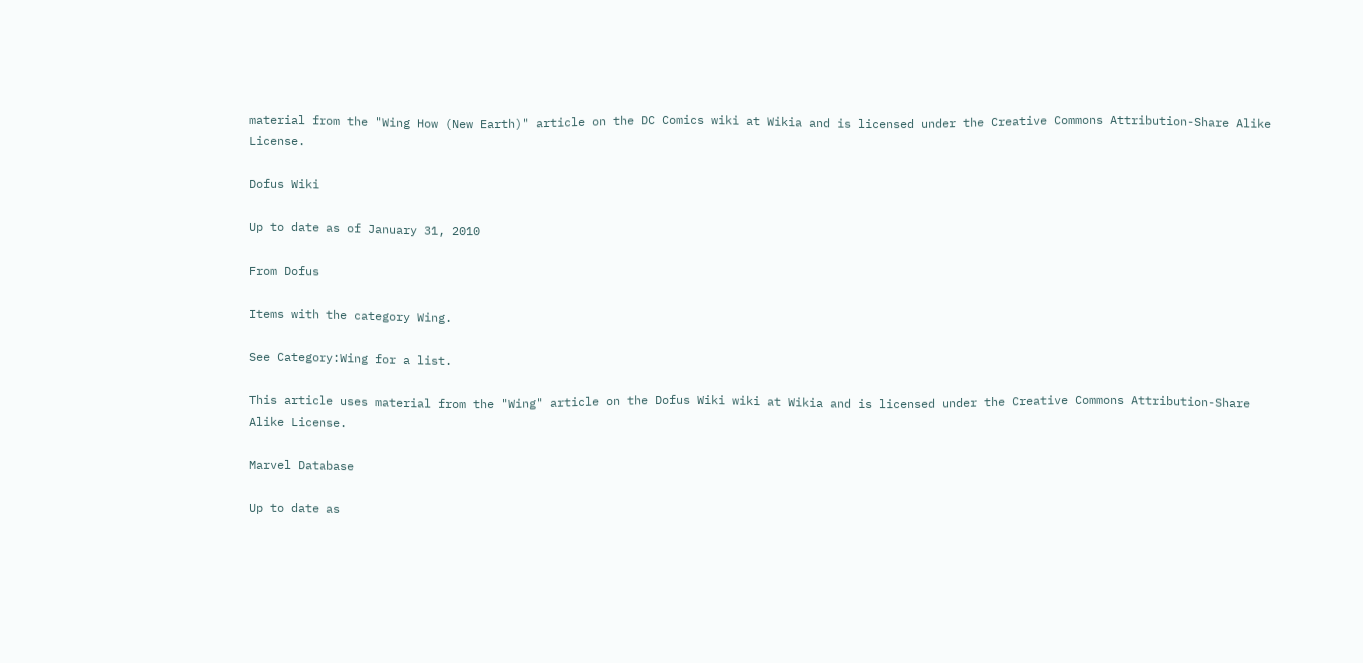material from the "Wing How (New Earth)" article on the DC Comics wiki at Wikia and is licensed under the Creative Commons Attribution-Share Alike License.

Dofus Wiki

Up to date as of January 31, 2010

From Dofus

Items with the category Wing.

See Category:Wing for a list.

This article uses material from the "Wing" article on the Dofus Wiki wiki at Wikia and is licensed under the Creative Commons Attribution-Share Alike License.

Marvel Database

Up to date as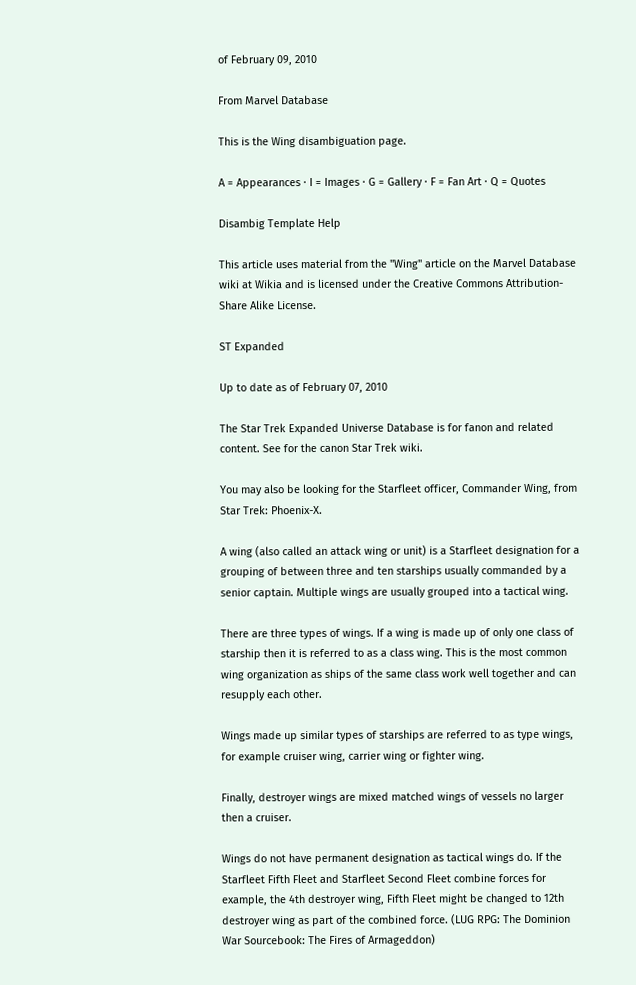of February 09, 2010

From Marvel Database

This is the Wing disambiguation page.

A = Appearances · I = Images · G = Gallery · F = Fan Art · Q = Quotes

Disambig Template Help

This article uses material from the "Wing" article on the Marvel Database wiki at Wikia and is licensed under the Creative Commons Attribution-Share Alike License.

ST Expanded

Up to date as of February 07, 2010

The Star Trek Expanded Universe Database is for fanon and related content. See for the canon Star Trek wiki.

You may also be looking for the Starfleet officer, Commander Wing, from Star Trek: Phoenix-X.

A wing (also called an attack wing or unit) is a Starfleet designation for a grouping of between three and ten starships usually commanded by a senior captain. Multiple wings are usually grouped into a tactical wing.

There are three types of wings. If a wing is made up of only one class of starship then it is referred to as a class wing. This is the most common wing organization as ships of the same class work well together and can resupply each other.

Wings made up similar types of starships are referred to as type wings, for example cruiser wing, carrier wing or fighter wing.

Finally, destroyer wings are mixed matched wings of vessels no larger then a cruiser.

Wings do not have permanent designation as tactical wings do. If the Starfleet Fifth Fleet and Starfleet Second Fleet combine forces for example, the 4th destroyer wing, Fifth Fleet might be changed to 12th destroyer wing as part of the combined force. (LUG RPG: The Dominion War Sourcebook: The Fires of Armageddon)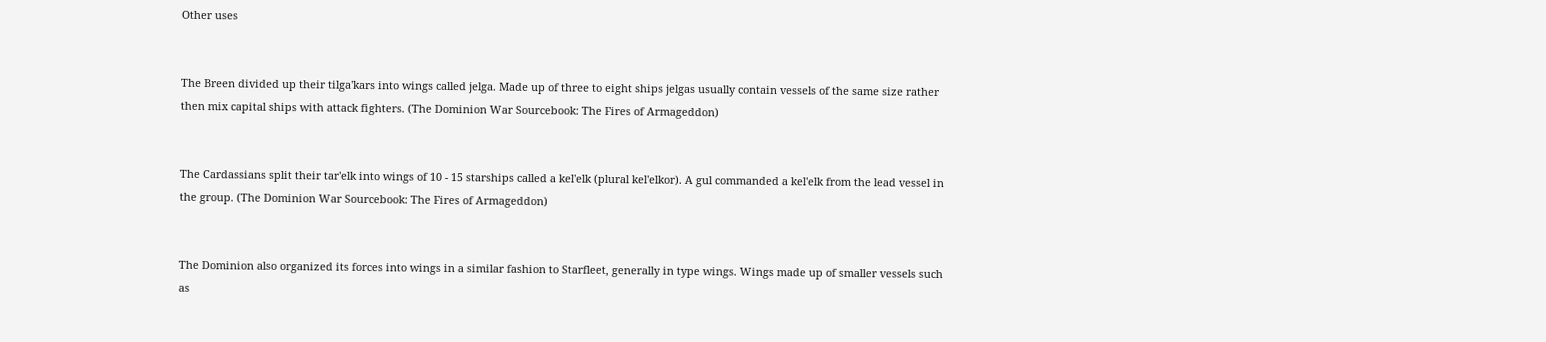Other uses


The Breen divided up their tilga'kars into wings called jelga. Made up of three to eight ships jelgas usually contain vessels of the same size rather then mix capital ships with attack fighters. (The Dominion War Sourcebook: The Fires of Armageddon)


The Cardassians split their tar'elk into wings of 10 - 15 starships called a kel'elk (plural kel'elkor). A gul commanded a kel'elk from the lead vessel in the group. (The Dominion War Sourcebook: The Fires of Armageddon)


The Dominion also organized its forces into wings in a similar fashion to Starfleet, generally in type wings. Wings made up of smaller vessels such as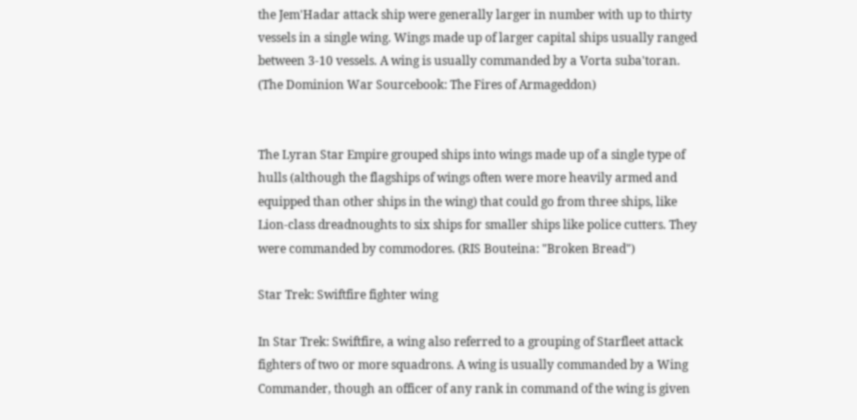the Jem'Hadar attack ship were generally larger in number with up to thirty vessels in a single wing. Wings made up of larger capital ships usually ranged between 3-10 vessels. A wing is usually commanded by a Vorta suba'toran. (The Dominion War Sourcebook: The Fires of Armageddon)


The Lyran Star Empire grouped ships into wings made up of a single type of hulls (although the flagships of wings often were more heavily armed and equipped than other ships in the wing) that could go from three ships, like Lion-class dreadnoughts to six ships for smaller ships like police cutters. They were commanded by commodores. (RIS Bouteina: "Broken Bread")

Star Trek: Swiftfire fighter wing

In Star Trek: Swiftfire, a wing also referred to a grouping of Starfleet attack fighters of two or more squadrons. A wing is usually commanded by a Wing Commander, though an officer of any rank in command of the wing is given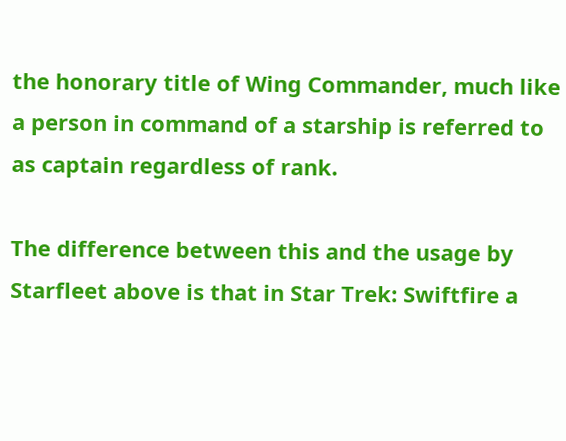the honorary title of Wing Commander, much like a person in command of a starship is referred to as captain regardless of rank.

The difference between this and the usage by Starfleet above is that in Star Trek: Swiftfire a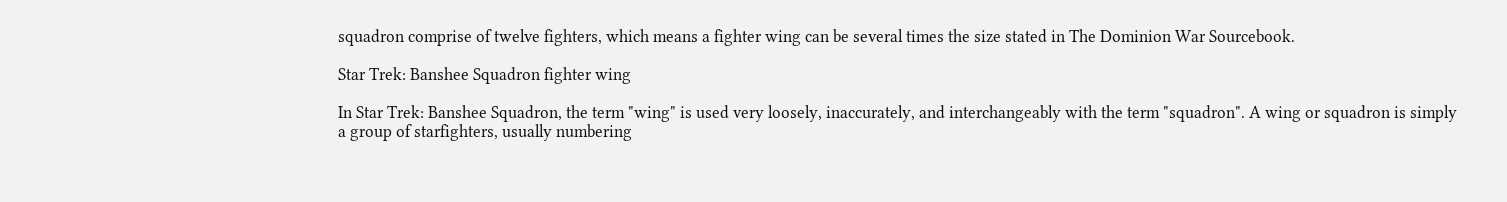squadron comprise of twelve fighters, which means a fighter wing can be several times the size stated in The Dominion War Sourcebook.

Star Trek: Banshee Squadron fighter wing

In Star Trek: Banshee Squadron, the term "wing" is used very loosely, inaccurately, and interchangeably with the term "squadron". A wing or squadron is simply a group of starfighters, usually numbering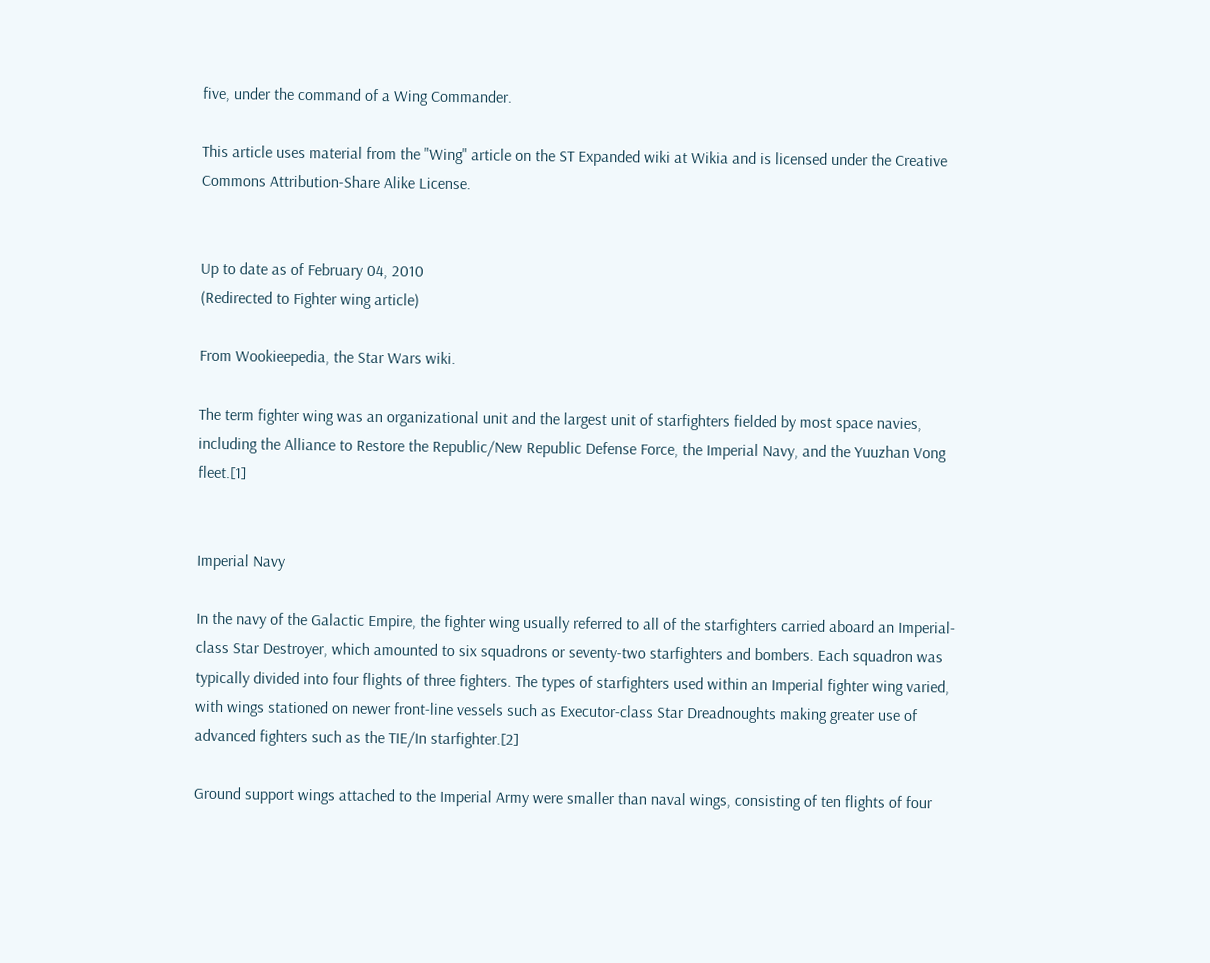five, under the command of a Wing Commander.

This article uses material from the "Wing" article on the ST Expanded wiki at Wikia and is licensed under the Creative Commons Attribution-Share Alike License.


Up to date as of February 04, 2010
(Redirected to Fighter wing article)

From Wookieepedia, the Star Wars wiki.

The term fighter wing was an organizational unit and the largest unit of starfighters fielded by most space navies, including the Alliance to Restore the Republic/New Republic Defense Force, the Imperial Navy, and the Yuuzhan Vong fleet.[1]


Imperial Navy

In the navy of the Galactic Empire, the fighter wing usually referred to all of the starfighters carried aboard an Imperial-class Star Destroyer, which amounted to six squadrons or seventy-two starfighters and bombers. Each squadron was typically divided into four flights of three fighters. The types of starfighters used within an Imperial fighter wing varied, with wings stationed on newer front-line vessels such as Executor-class Star Dreadnoughts making greater use of advanced fighters such as the TIE/In starfighter.[2]

Ground support wings attached to the Imperial Army were smaller than naval wings, consisting of ten flights of four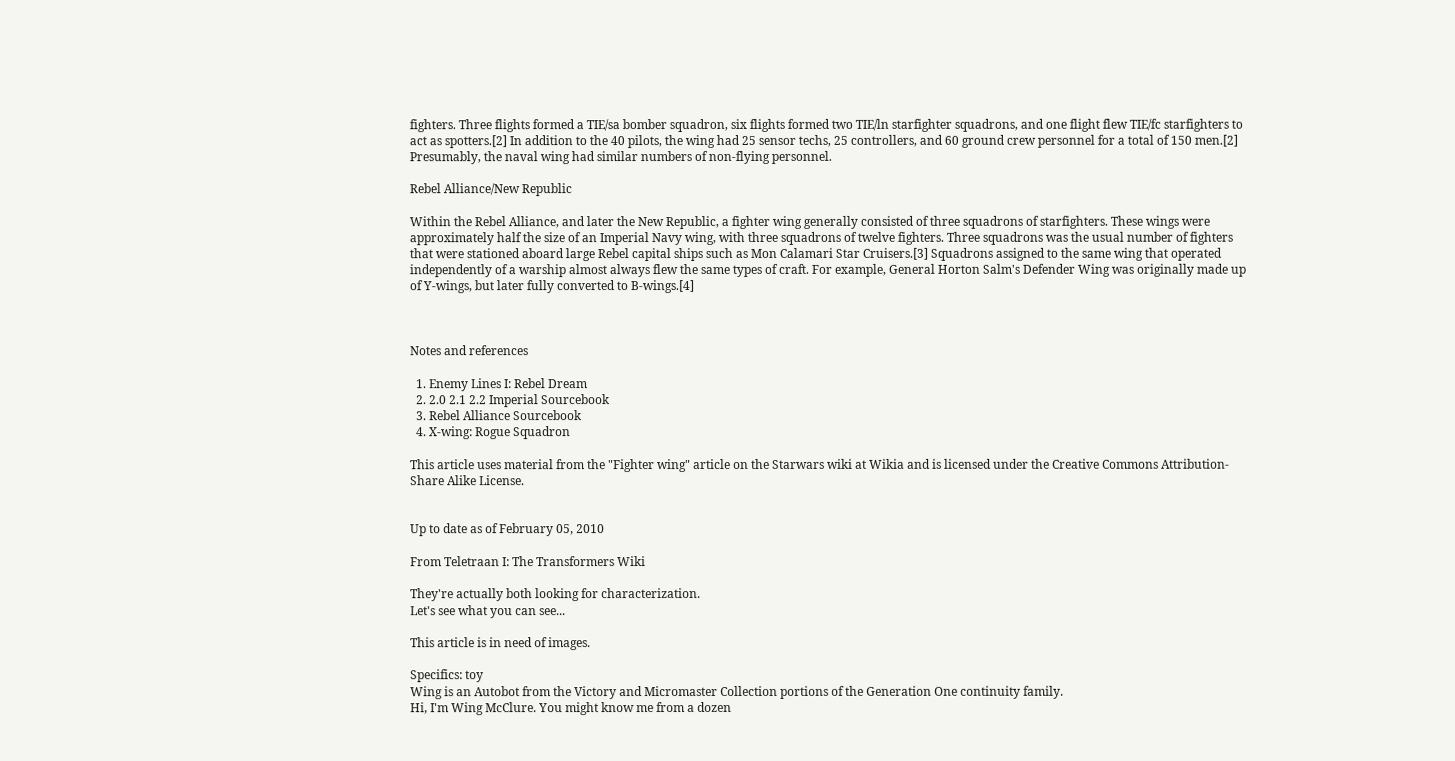fighters. Three flights formed a TIE/sa bomber squadron, six flights formed two TIE/ln starfighter squadrons, and one flight flew TIE/fc starfighters to act as spotters.[2] In addition to the 40 pilots, the wing had 25 sensor techs, 25 controllers, and 60 ground crew personnel for a total of 150 men.[2] Presumably, the naval wing had similar numbers of non-flying personnel.

Rebel Alliance/New Republic

Within the Rebel Alliance, and later the New Republic, a fighter wing generally consisted of three squadrons of starfighters. These wings were approximately half the size of an Imperial Navy wing, with three squadrons of twelve fighters. Three squadrons was the usual number of fighters that were stationed aboard large Rebel capital ships such as Mon Calamari Star Cruisers.[3] Squadrons assigned to the same wing that operated independently of a warship almost always flew the same types of craft. For example, General Horton Salm's Defender Wing was originally made up of Y-wings, but later fully converted to B-wings.[4]



Notes and references

  1. Enemy Lines I: Rebel Dream
  2. 2.0 2.1 2.2 Imperial Sourcebook
  3. Rebel Alliance Sourcebook
  4. X-wing: Rogue Squadron

This article uses material from the "Fighter wing" article on the Starwars wiki at Wikia and is licensed under the Creative Commons Attribution-Share Alike License.


Up to date as of February 05, 2010

From Teletraan I: The Transformers Wiki

They're actually both looking for characterization.
Let's see what you can see...

This article is in need of images.

Specifics: toy
Wing is an Autobot from the Victory and Micromaster Collection portions of the Generation One continuity family.
Hi, I'm Wing McClure. You might know me from a dozen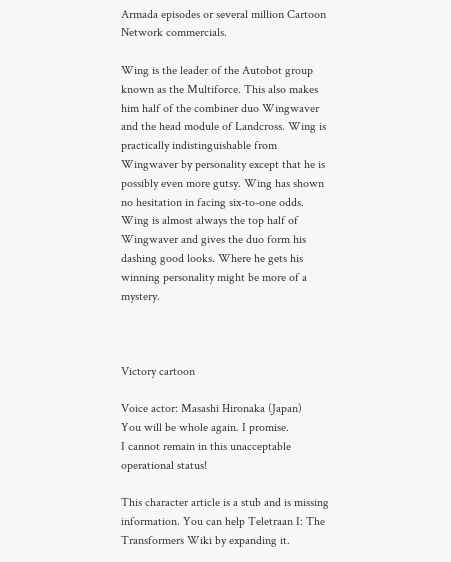Armada episodes or several million Cartoon Network commercials.

Wing is the leader of the Autobot group known as the Multiforce. This also makes him half of the combiner duo Wingwaver and the head module of Landcross. Wing is practically indistinguishable from Wingwaver by personality except that he is possibly even more gutsy. Wing has shown no hesitation in facing six-to-one odds. Wing is almost always the top half of Wingwaver and gives the duo form his dashing good looks. Where he gets his winning personality might be more of a mystery.



Victory cartoon

Voice actor: Masashi Hironaka (Japan)
You will be whole again. I promise.
I cannot remain in this unacceptable operational status!

This character article is a stub and is missing information. You can help Teletraan I: The Transformers Wiki by expanding it.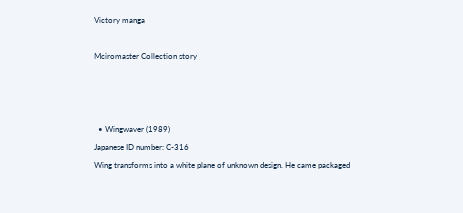Victory manga

Mciromaster Collection story



  • Wingwaver (1989)
Japanese ID number: C-316
Wing transforms into a white plane of unknown design. He came packaged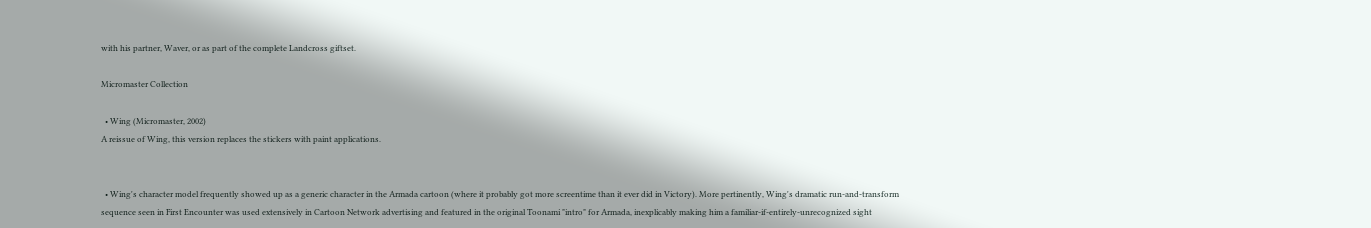with his partner, Waver, or as part of the complete Landcross giftset.

Micromaster Collection

  • Wing (Micromaster, 2002)
A reissue of Wing, this version replaces the stickers with paint applications.


  • Wing's character model frequently showed up as a generic character in the Armada cartoon (where it probably got more screentime than it ever did in Victory). More pertinently, Wing's dramatic run-and-transform sequence seen in First Encounter was used extensively in Cartoon Network advertising and featured in the original Toonami "intro" for Armada, inexplicably making him a familiar-if-entirely-unrecognized sight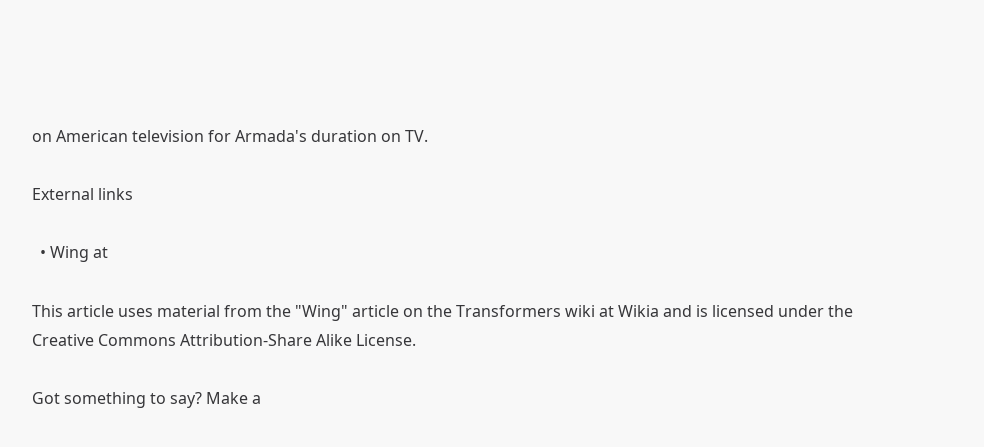on American television for Armada's duration on TV.

External links

  • Wing at

This article uses material from the "Wing" article on the Transformers wiki at Wikia and is licensed under the Creative Commons Attribution-Share Alike License.

Got something to say? Make a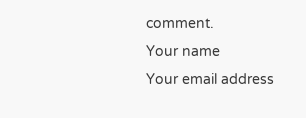comment.
Your name
Your email address